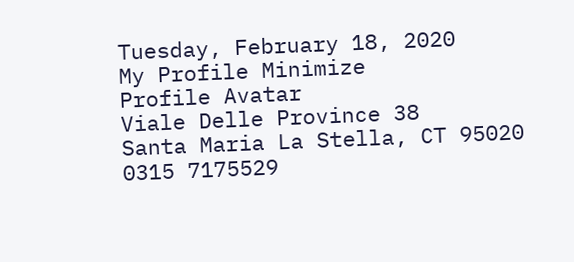Tuesday, February 18, 2020
My Profile Minimize
Profile Avatar
Viale Delle Province 38
Santa Maria La Stella, CT 95020
0315 7175529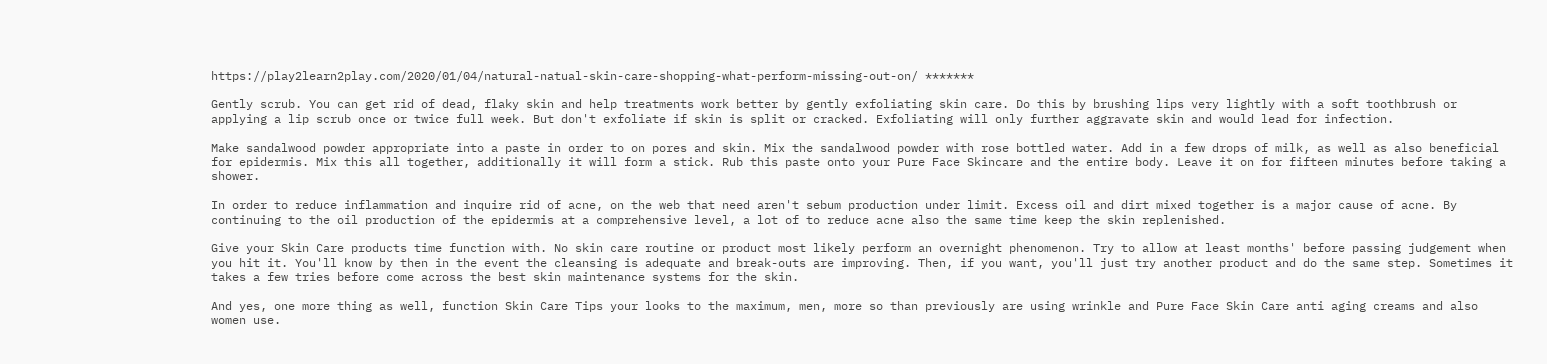https://play2learn2play.com/2020/01/04/natural-natual-skin-care-shopping-what-perform-missing-out-on/ *******

Gently scrub. You can get rid of dead, flaky skin and help treatments work better by gently exfoliating skin care. Do this by brushing lips very lightly with a soft toothbrush or applying a lip scrub once or twice full week. But don't exfoliate if skin is split or cracked. Exfoliating will only further aggravate skin and would lead for infection.

Make sandalwood powder appropriate into a paste in order to on pores and skin. Mix the sandalwood powder with rose bottled water. Add in a few drops of milk, as well as also beneficial for epidermis. Mix this all together, additionally it will form a stick. Rub this paste onto your Pure Face Skincare and the entire body. Leave it on for fifteen minutes before taking a shower.

In order to reduce inflammation and inquire rid of acne, on the web that need aren't sebum production under limit. Excess oil and dirt mixed together is a major cause of acne. By continuing to the oil production of the epidermis at a comprehensive level, a lot of to reduce acne also the same time keep the skin replenished.

Give your Skin Care products time function with. No skin care routine or product most likely perform an overnight phenomenon. Try to allow at least months' before passing judgement when you hit it. You'll know by then in the event the cleansing is adequate and break-outs are improving. Then, if you want, you'll just try another product and do the same step. Sometimes it takes a few tries before come across the best skin maintenance systems for the skin.

And yes, one more thing as well, function Skin Care Tips your looks to the maximum, men, more so than previously are using wrinkle and Pure Face Skin Care anti aging creams and also women use.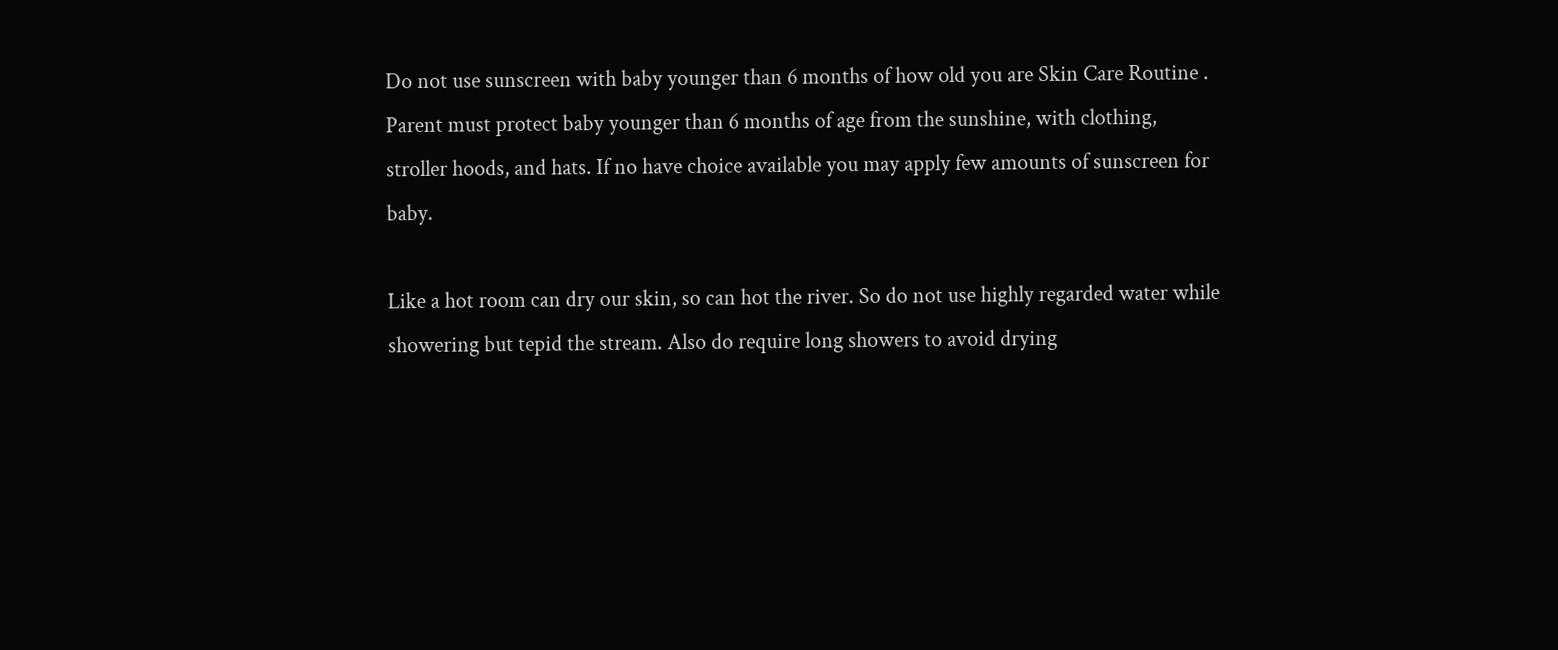Do not use sunscreen with baby younger than 6 months of how old you are Skin Care Routine . Parent must protect baby younger than 6 months of age from the sunshine, with clothing, stroller hoods, and hats. If no have choice available you may apply few amounts of sunscreen for baby.

Like a hot room can dry our skin, so can hot the river. So do not use highly regarded water while showering but tepid the stream. Also do require long showers to avoid drying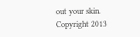out your skin.
Copyright 2013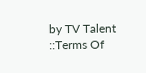by TV Talent ::Terms Of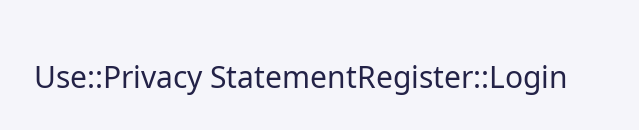Use::Privacy StatementRegister::Login